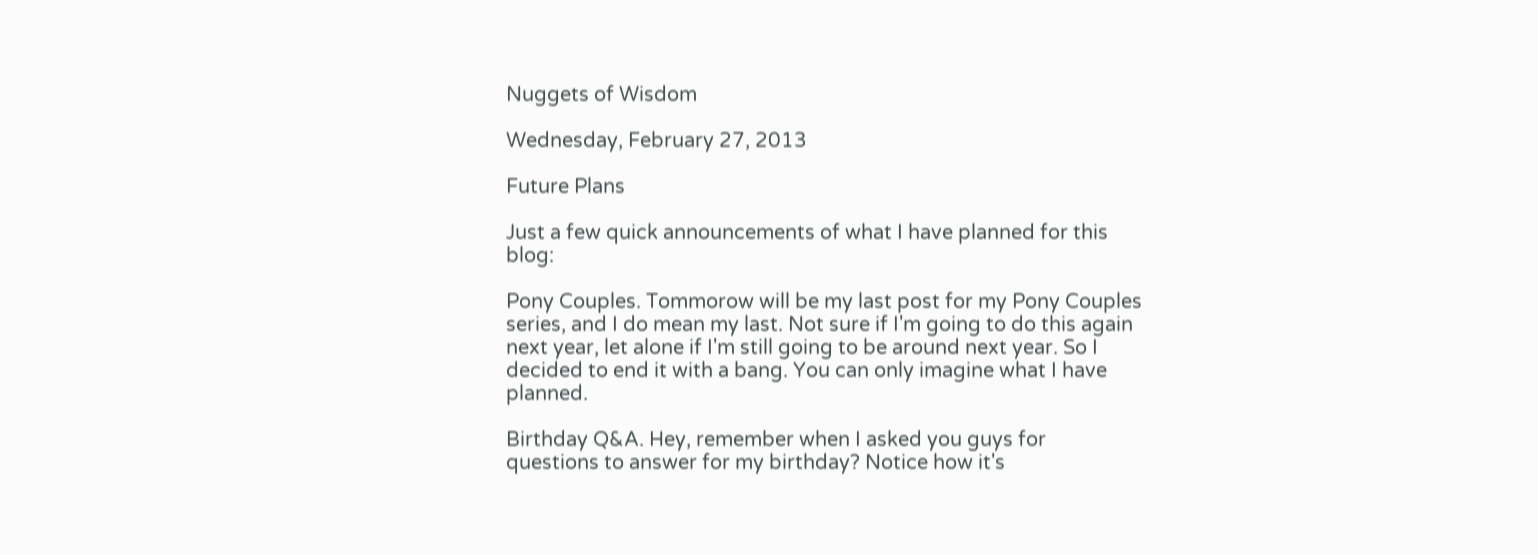Nuggets of Wisdom

Wednesday, February 27, 2013

Future Plans

Just a few quick announcements of what I have planned for this blog:

Pony Couples. Tommorow will be my last post for my Pony Couples series, and I do mean my last. Not sure if I'm going to do this again next year, let alone if I'm still going to be around next year. So I decided to end it with a bang. You can only imagine what I have planned.

Birthday Q&A. Hey, remember when I asked you guys for questions to answer for my birthday? Notice how it's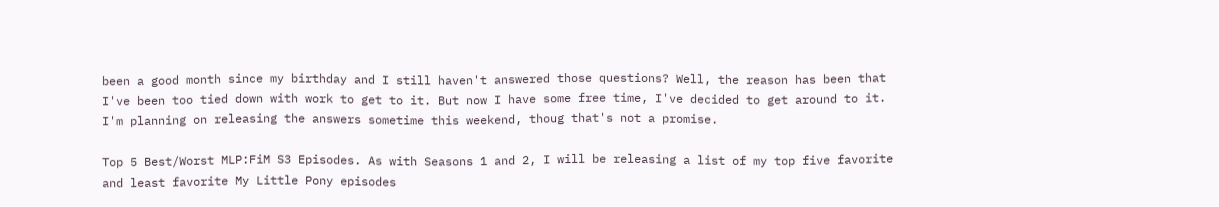been a good month since my birthday and I still haven't answered those questions? Well, the reason has been that I've been too tied down with work to get to it. But now I have some free time, I've decided to get around to it. I'm planning on releasing the answers sometime this weekend, thoug that's not a promise.

Top 5 Best/Worst MLP:FiM S3 Episodes. As with Seasons 1 and 2, I will be releasing a list of my top five favorite and least favorite My Little Pony episodes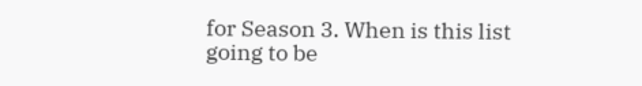for Season 3. When is this list going to be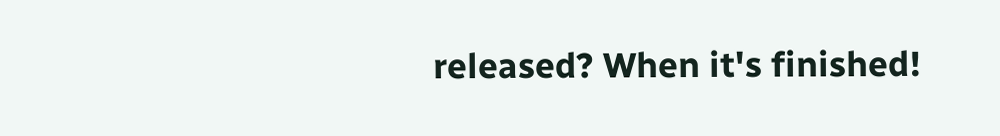released? When it's finished!